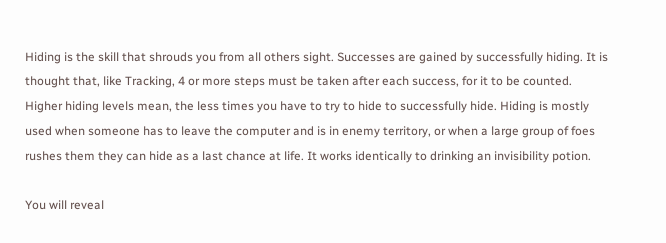Hiding is the skill that shrouds you from all others sight. Successes are gained by successfully hiding. It is thought that, like Tracking, 4 or more steps must be taken after each success, for it to be counted. Higher hiding levels mean, the less times you have to try to hide to successfully hide. Hiding is mostly used when someone has to leave the computer and is in enemy territory, or when a large group of foes rushes them they can hide as a last chance at life. It works identically to drinking an invisibility potion.

You will reveal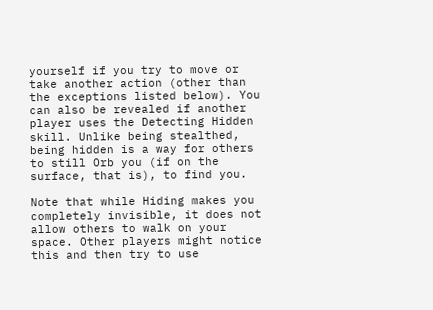yourself if you try to move or take another action (other than the exceptions listed below). You can also be revealed if another player uses the Detecting Hidden skill. Unlike being stealthed, being hidden is a way for others to still Orb you (if on the surface, that is), to find you.

Note that while Hiding makes you completely invisible, it does not allow others to walk on your space. Other players might notice this and then try to use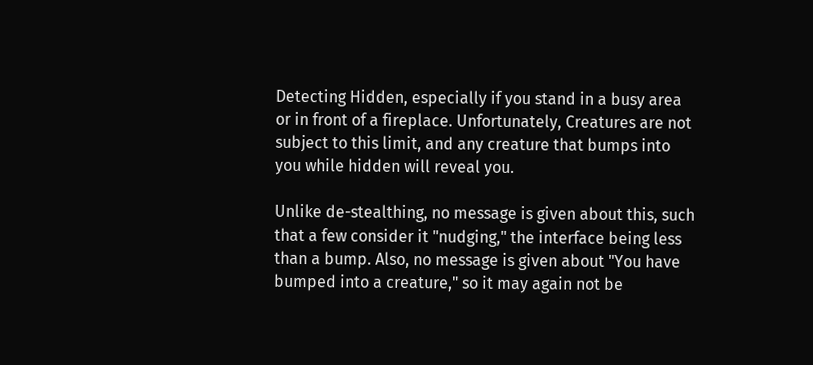Detecting Hidden, especially if you stand in a busy area or in front of a fireplace. Unfortunately, Creatures are not subject to this limit, and any creature that bumps into you while hidden will reveal you.

Unlike de-stealthing, no message is given about this, such that a few consider it "nudging," the interface being less than a bump. Also, no message is given about "You have bumped into a creature," so it may again not be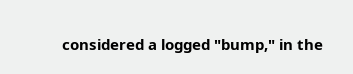considered a logged "bump," in the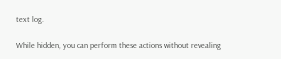text log.

While hidden, you can perform these actions without revealing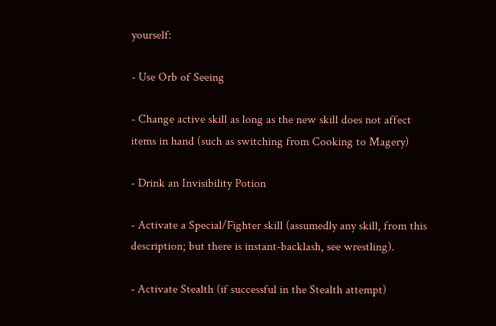yourself:

- Use Orb of Seeing

- Change active skill as long as the new skill does not affect items in hand (such as switching from Cooking to Magery)

- Drink an Invisibility Potion

- Activate a Special/Fighter skill (assumedly any skill, from this description; but there is instant-backlash, see wrestling).

- Activate Stealth (if successful in the Stealth attempt)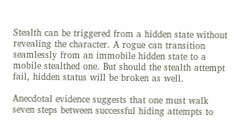Stealth can be triggered from a hidden state without revealing the character. A rogue can transition seamlessly from an immobile hidden state to a mobile stealthed one. But should the stealth attempt fail, hidden status will be broken as well.

Anecdotal evidence suggests that one must walk seven steps between successful hiding attempts to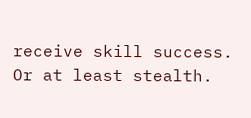receive skill success. Or at least stealth.